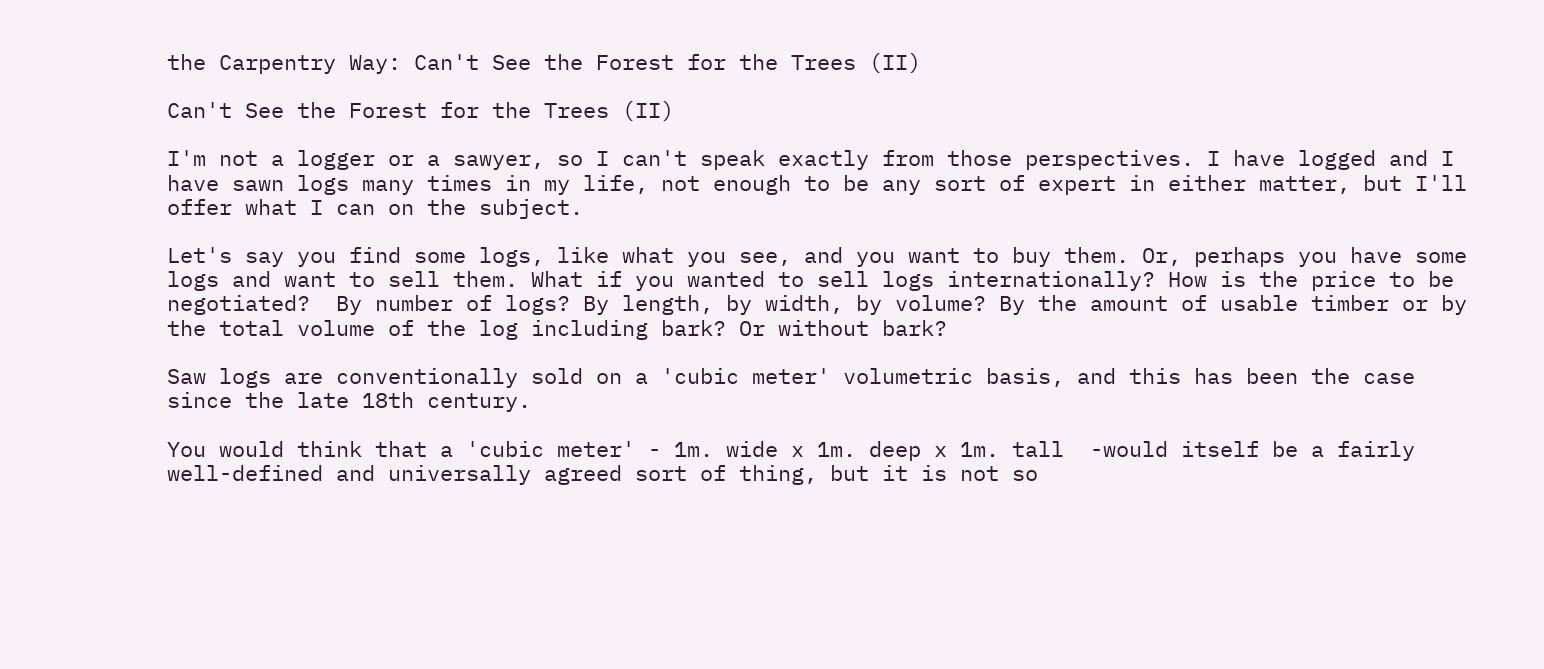the Carpentry Way: Can't See the Forest for the Trees (II)

Can't See the Forest for the Trees (II)

I'm not a logger or a sawyer, so I can't speak exactly from those perspectives. I have logged and I have sawn logs many times in my life, not enough to be any sort of expert in either matter, but I'll offer what I can on the subject.

Let's say you find some logs, like what you see, and you want to buy them. Or, perhaps you have some logs and want to sell them. What if you wanted to sell logs internationally? How is the price to be negotiated?  By number of logs? By length, by width, by volume? By the amount of usable timber or by the total volume of the log including bark? Or without bark?

Saw logs are conventionally sold on a 'cubic meter' volumetric basis, and this has been the case since the late 18th century.

You would think that a 'cubic meter' - 1m. wide x 1m. deep x 1m. tall  -would itself be a fairly well-defined and universally agreed sort of thing, but it is not so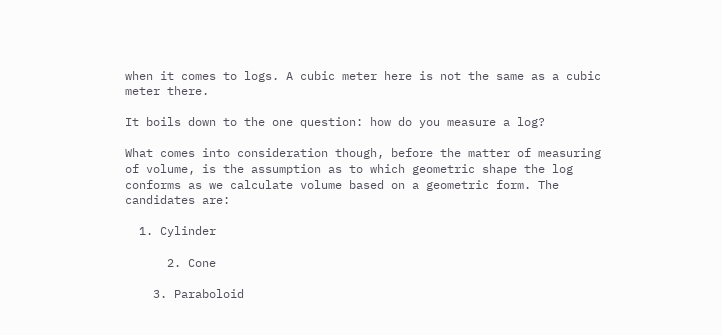when it comes to logs. A cubic meter here is not the same as a cubic meter there.

It boils down to the one question: how do you measure a log?

What comes into consideration though, before the matter of measuring of volume, is the assumption as to which geometric shape the log conforms as we calculate volume based on a geometric form. The candidates are:

  1. Cylinder

      2. Cone

    3. Paraboloid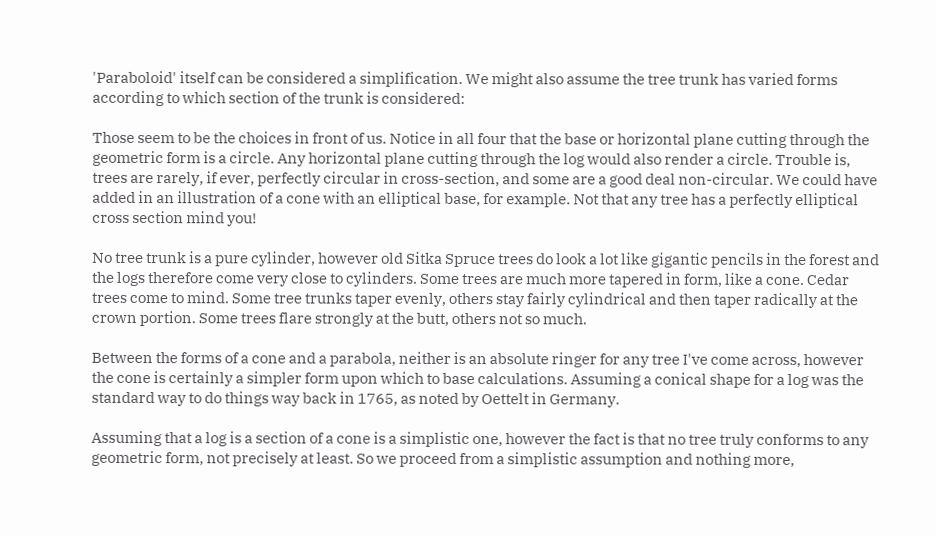'Paraboloid' itself can be considered a simplification. We might also assume the tree trunk has varied forms according to which section of the trunk is considered:

Those seem to be the choices in front of us. Notice in all four that the base or horizontal plane cutting through the geometric form is a circle. Any horizontal plane cutting through the log would also render a circle. Trouble is, trees are rarely, if ever, perfectly circular in cross-section, and some are a good deal non-circular. We could have added in an illustration of a cone with an elliptical base, for example. Not that any tree has a perfectly elliptical cross section mind you!

No tree trunk is a pure cylinder, however old Sitka Spruce trees do look a lot like gigantic pencils in the forest and the logs therefore come very close to cylinders. Some trees are much more tapered in form, like a cone. Cedar trees come to mind. Some tree trunks taper evenly, others stay fairly cylindrical and then taper radically at the crown portion. Some trees flare strongly at the butt, others not so much.

Between the forms of a cone and a parabola, neither is an absolute ringer for any tree I've come across, however the cone is certainly a simpler form upon which to base calculations. Assuming a conical shape for a log was the standard way to do things way back in 1765, as noted by Oettelt in Germany.

Assuming that a log is a section of a cone is a simplistic one, however the fact is that no tree truly conforms to any geometric form, not precisely at least. So we proceed from a simplistic assumption and nothing more,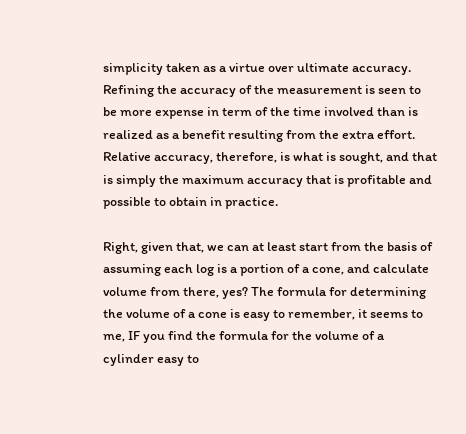simplicity taken as a virtue over ultimate accuracy. Refining the accuracy of the measurement is seen to be more expense in term of the time involved than is realized as a benefit resulting from the extra effort. Relative accuracy, therefore, is what is sought, and that is simply the maximum accuracy that is profitable and possible to obtain in practice.

Right, given that, we can at least start from the basis of assuming each log is a portion of a cone, and calculate volume from there, yes? The formula for determining the volume of a cone is easy to remember, it seems to me, IF you find the formula for the volume of a cylinder easy to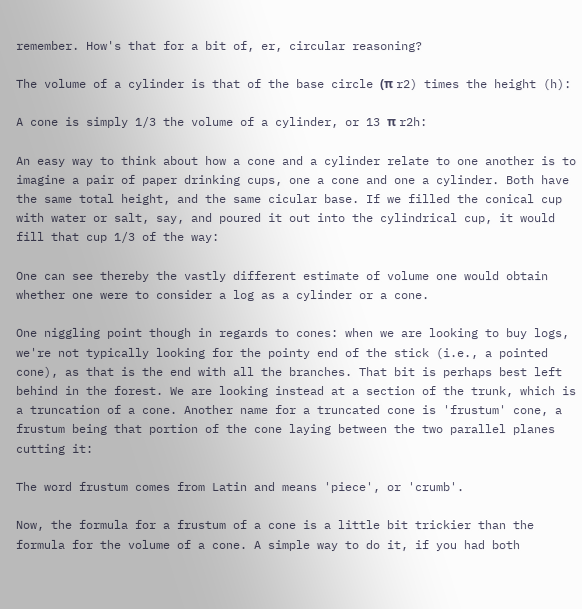remember. How's that for a bit of, er, circular reasoning?

The volume of a cylinder is that of the base circle (π r2) times the height (h):

A cone is simply 1/3 the volume of a cylinder, or 13 π r2h:

An easy way to think about how a cone and a cylinder relate to one another is to imagine a pair of paper drinking cups, one a cone and one a cylinder. Both have the same total height, and the same cicular base. If we filled the conical cup with water or salt, say, and poured it out into the cylindrical cup, it would fill that cup 1/3 of the way:

One can see thereby the vastly different estimate of volume one would obtain whether one were to consider a log as a cylinder or a cone.

One niggling point though in regards to cones: when we are looking to buy logs, we're not typically looking for the pointy end of the stick (i.e., a pointed cone), as that is the end with all the branches. That bit is perhaps best left behind in the forest. We are looking instead at a section of the trunk, which is a truncation of a cone. Another name for a truncated cone is 'frustum' cone, a frustum being that portion of the cone laying between the two parallel planes cutting it:

The word frustum comes from Latin and means 'piece', or 'crumb'.

Now, the formula for a frustum of a cone is a little bit trickier than the formula for the volume of a cone. A simple way to do it, if you had both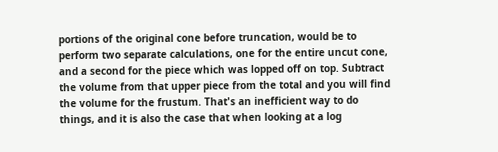portions of the original cone before truncation, would be to perform two separate calculations, one for the entire uncut cone, and a second for the piece which was lopped off on top. Subtract the volume from that upper piece from the total and you will find the volume for the frustum. That's an inefficient way to do things, and it is also the case that when looking at a log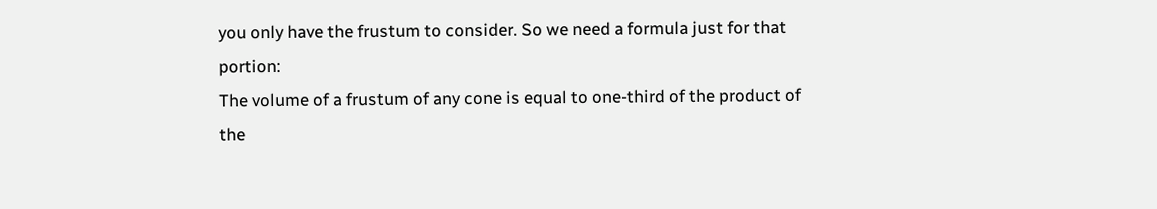you only have the frustum to consider. So we need a formula just for that portion:
The volume of a frustum of any cone is equal to one-third of the product of the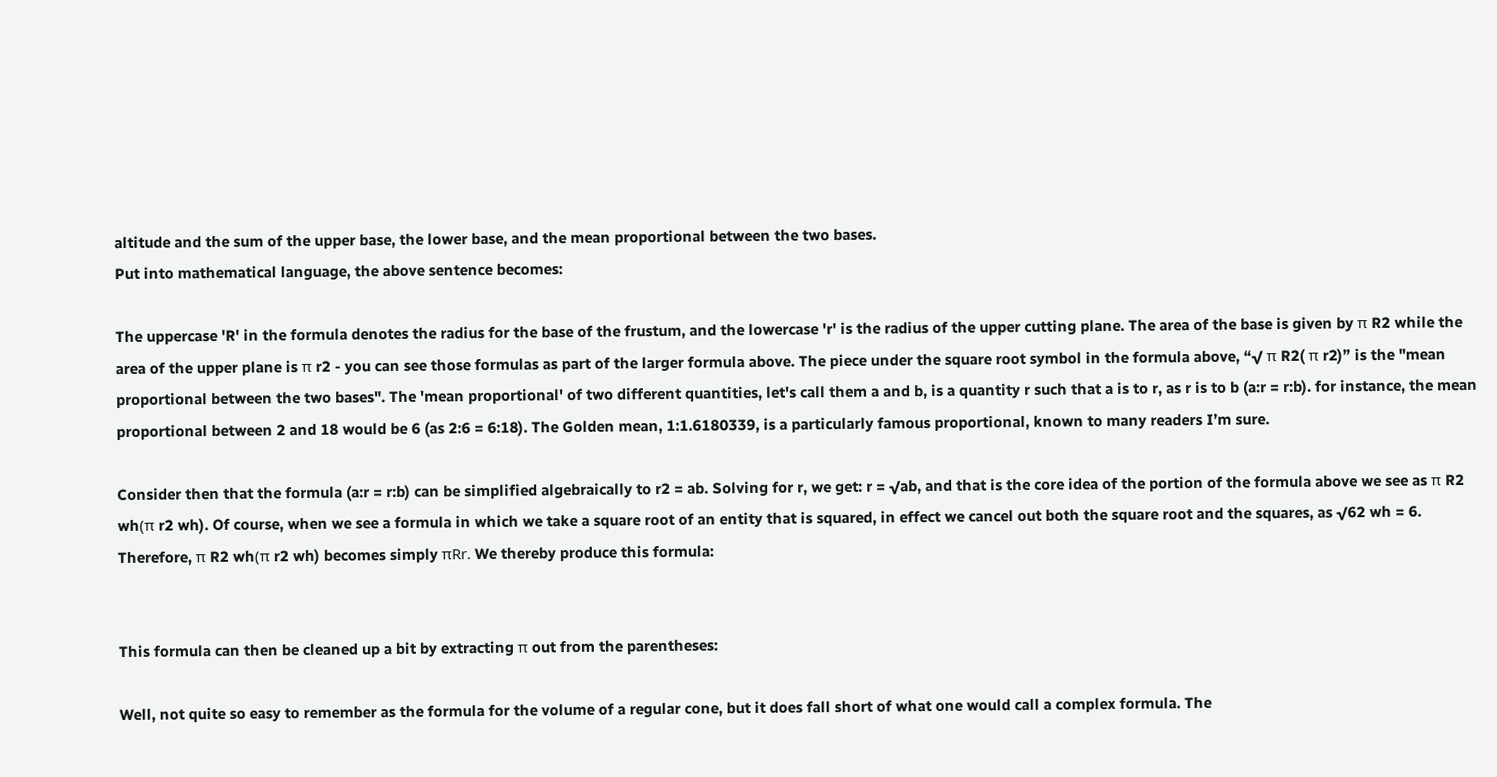altitude and the sum of the upper base, the lower base, and the mean proportional between the two bases.
Put into mathematical language, the above sentence becomes:

The uppercase 'R' in the formula denotes the radius for the base of the frustum, and the lowercase 'r' is the radius of the upper cutting plane. The area of the base is given by π R2 while the area of the upper plane is π r2 - you can see those formulas as part of the larger formula above. The piece under the square root symbol in the formula above, “√ π R2( π r2)” is the "mean proportional between the two bases". The 'mean proportional' of two different quantities, let's call them a and b, is a quantity r such that a is to r, as r is to b (a:r = r:b). for instance, the mean proportional between 2 and 18 would be 6 (as 2:6 = 6:18). The Golden mean, 1:1.6180339, is a particularly famous proportional, known to many readers I’m sure.

Consider then that the formula (a:r = r:b) can be simplified algebraically to r2 = ab. Solving for r, we get: r = √ab, and that is the core idea of the portion of the formula above we see as π R2 wh(π r2 wh). Of course, when we see a formula in which we take a square root of an entity that is squared, in effect we cancel out both the square root and the squares, as √62 wh = 6. Therefore, π R2 wh(π r2 wh) becomes simply πRr. We thereby produce this formula:


This formula can then be cleaned up a bit by extracting π out from the parentheses:

Well, not quite so easy to remember as the formula for the volume of a regular cone, but it does fall short of what one would call a complex formula. The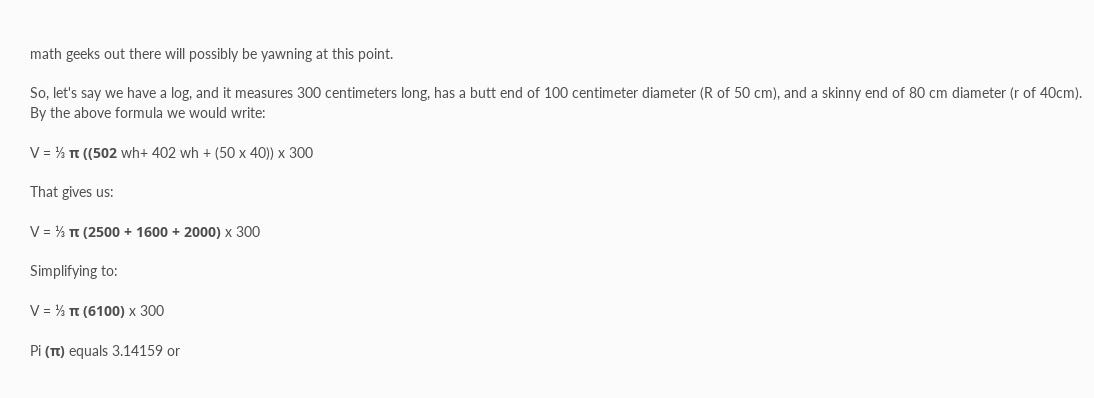math geeks out there will possibly be yawning at this point.

So, let's say we have a log, and it measures 300 centimeters long, has a butt end of 100 centimeter diameter (R of 50 cm), and a skinny end of 80 cm diameter (r of 40cm). By the above formula we would write:

V = ⅓ π ((502 wh+ 402 wh + (50 x 40)) x 300

That gives us:

V = ⅓ π (2500 + 1600 + 2000) x 300

Simplifying to:

V = ⅓ π (6100) x 300

Pi (π) equals 3.14159 or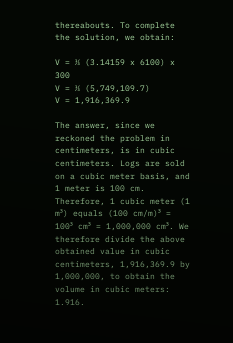thereabouts. To complete the solution, we obtain:

V = ⅓ (3.14159 x 6100) x 300
V = ⅓ (5,749,109.7)
V = 1,916,369.9

The answer, since we reckoned the problem in centimeters, is in cubic centimeters. Logs are sold on a cubic meter basis, and 1 meter is 100 cm. Therefore, 1 cubic meter (1 m³) equals (100 cm/m)³ = 100³ cm³ = 1,000,000 cm³. We therefore divide the above obtained value in cubic centimeters, 1,916,369.9 by 1,000,000, to obtain the volume in cubic meters: 1.916.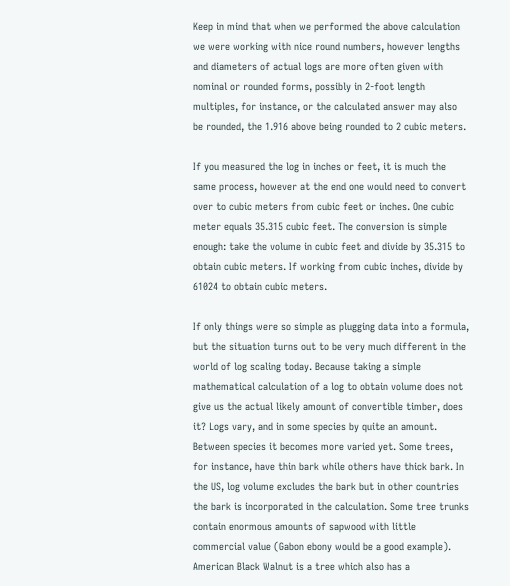Keep in mind that when we performed the above calculation we were working with nice round numbers, however lengths and diameters of actual logs are more often given with nominal or rounded forms, possibly in 2-foot length multiples, for instance, or the calculated answer may also be rounded, the 1.916 above being rounded to 2 cubic meters.

If you measured the log in inches or feet, it is much the same process, however at the end one would need to convert over to cubic meters from cubic feet or inches. One cubic meter equals 35.315 cubic feet. The conversion is simple enough: take the volume in cubic feet and divide by 35.315 to obtain cubic meters. If working from cubic inches, divide by 61024 to obtain cubic meters.

If only things were so simple as plugging data into a formula, but the situation turns out to be very much different in the world of log scaling today. Because taking a simple mathematical calculation of a log to obtain volume does not give us the actual likely amount of convertible timber, does it? Logs vary, and in some species by quite an amount. Between species it becomes more varied yet. Some trees, for instance, have thin bark while others have thick bark. In the US, log volume excludes the bark but in other countries the bark is incorporated in the calculation. Some tree trunks contain enormous amounts of sapwood with little commercial value (Gabon ebony would be a good example). American Black Walnut is a tree which also has a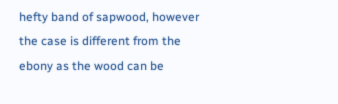hefty band of sapwood, however the case is different from the ebony as the wood can be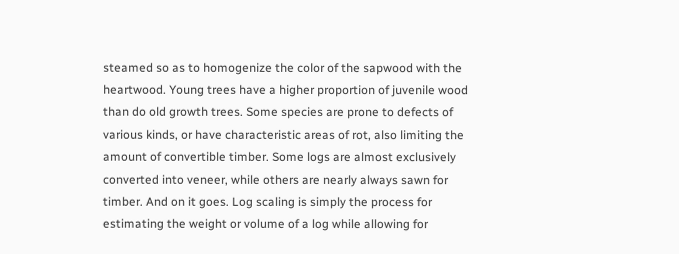steamed so as to homogenize the color of the sapwood with the heartwood. Young trees have a higher proportion of juvenile wood than do old growth trees. Some species are prone to defects of various kinds, or have characteristic areas of rot, also limiting the amount of convertible timber. Some logs are almost exclusively converted into veneer, while others are nearly always sawn for timber. And on it goes. Log scaling is simply the process for estimating the weight or volume of a log while allowing for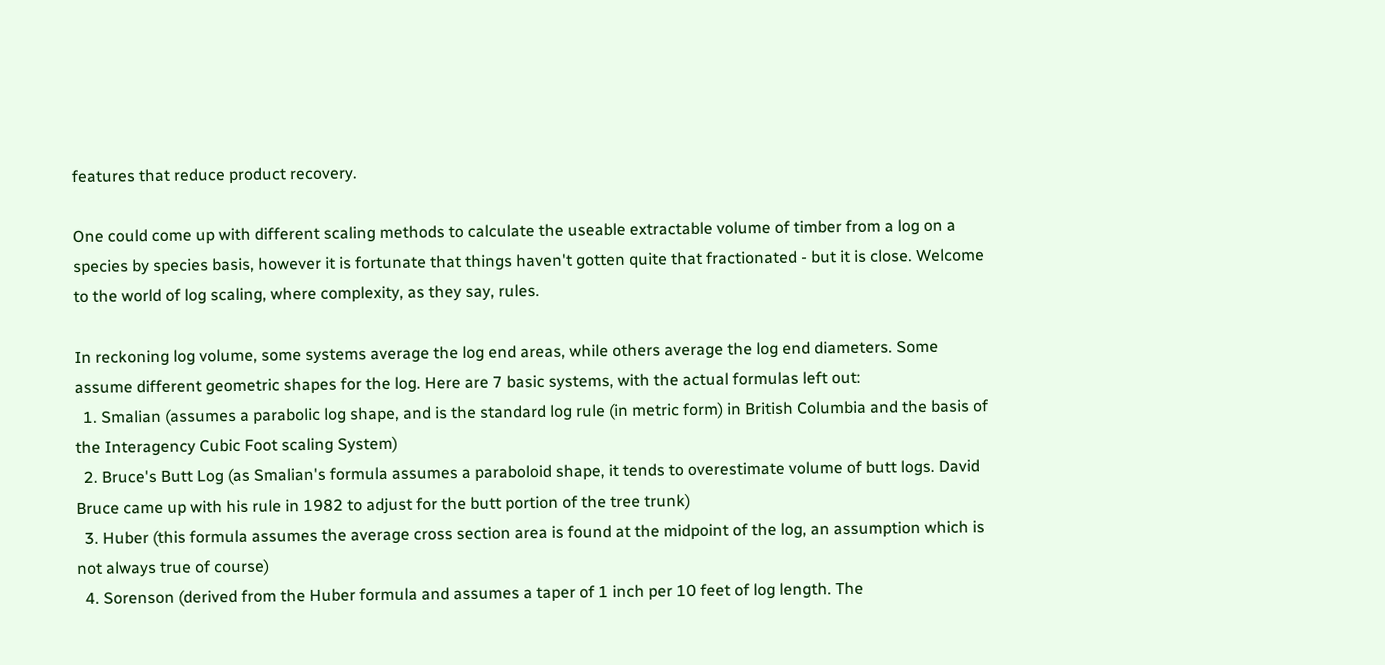features that reduce product recovery.

One could come up with different scaling methods to calculate the useable extractable volume of timber from a log on a species by species basis, however it is fortunate that things haven't gotten quite that fractionated - but it is close. Welcome to the world of log scaling, where complexity, as they say, rules.

In reckoning log volume, some systems average the log end areas, while others average the log end diameters. Some assume different geometric shapes for the log. Here are 7 basic systems, with the actual formulas left out:
  1. Smalian (assumes a parabolic log shape, and is the standard log rule (in metric form) in British Columbia and the basis of the Interagency Cubic Foot scaling System)
  2. Bruce's Butt Log (as Smalian's formula assumes a paraboloid shape, it tends to overestimate volume of butt logs. David Bruce came up with his rule in 1982 to adjust for the butt portion of the tree trunk)
  3. Huber (this formula assumes the average cross section area is found at the midpoint of the log, an assumption which is not always true of course)
  4. Sorenson (derived from the Huber formula and assumes a taper of 1 inch per 10 feet of log length. The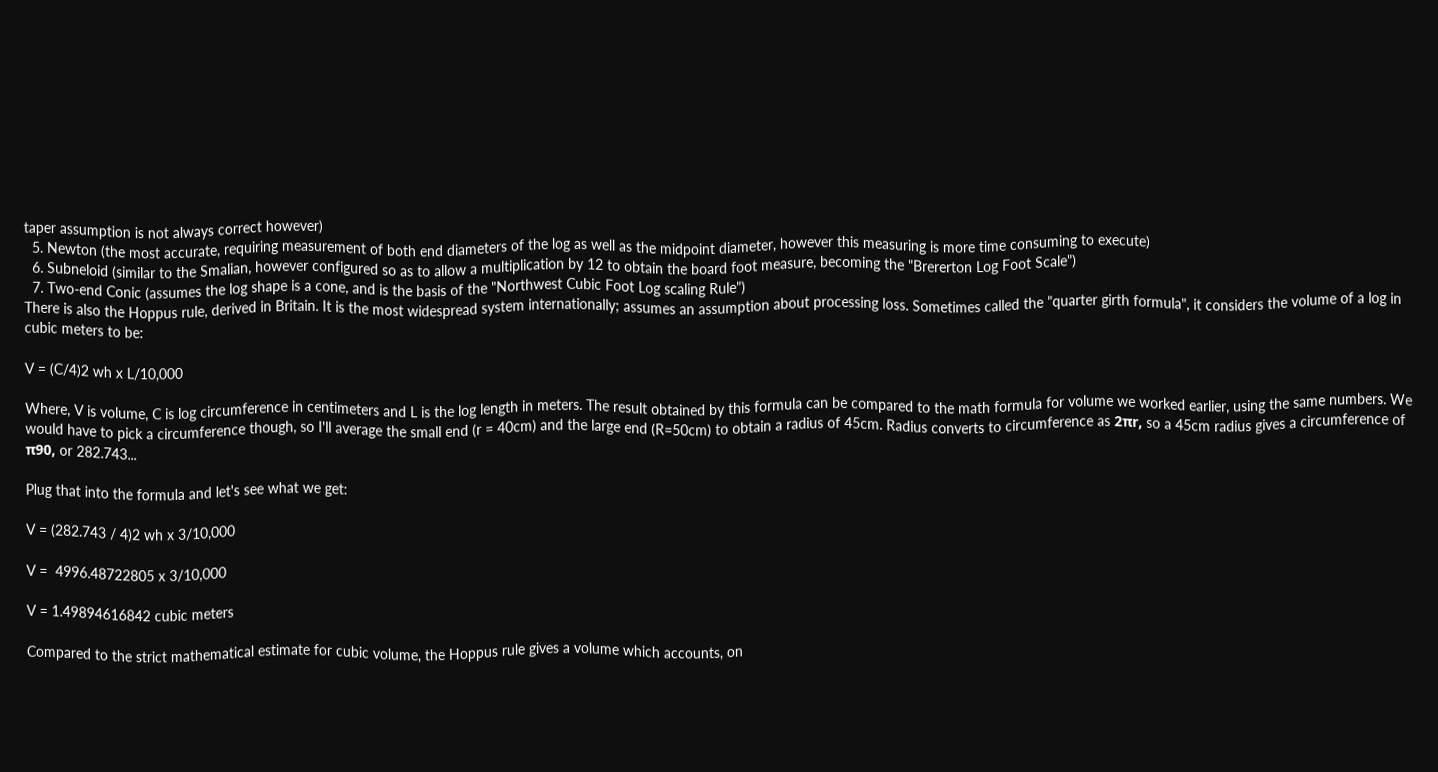taper assumption is not always correct however)
  5. Newton (the most accurate, requiring measurement of both end diameters of the log as well as the midpoint diameter, however this measuring is more time consuming to execute)
  6. Subneloid (similar to the Smalian, however configured so as to allow a multiplication by 12 to obtain the board foot measure, becoming the "Brererton Log Foot Scale")
  7. Two-end Conic (assumes the log shape is a cone, and is the basis of the "Northwest Cubic Foot Log scaling Rule")
There is also the Hoppus rule, derived in Britain. It is the most widespread system internationally; assumes an assumption about processing loss. Sometimes called the "quarter girth formula", it considers the volume of a log in cubic meters to be:

V = (C/4)2 wh x L/10,000

Where, V is volume, C is log circumference in centimeters and L is the log length in meters. The result obtained by this formula can be compared to the math formula for volume we worked earlier, using the same numbers. We would have to pick a circumference though, so I'll average the small end (r = 40cm) and the large end (R=50cm) to obtain a radius of 45cm. Radius converts to circumference as 2πr, so a 45cm radius gives a circumference of π90, or 282.743...

Plug that into the formula and let's see what we get:

V = (282.743 / 4)2 wh x 3/10,000

V =  4996.48722805 x 3/10,000

V = 1.49894616842 cubic meters

Compared to the strict mathematical estimate for cubic volume, the Hoppus rule gives a volume which accounts, on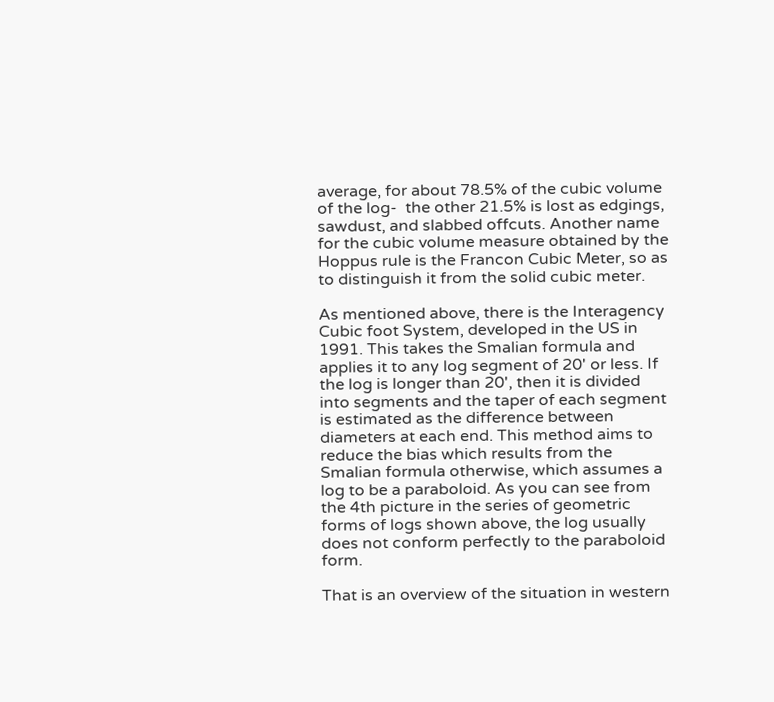average, for about 78.5% of the cubic volume of the log-  the other 21.5% is lost as edgings, sawdust, and slabbed offcuts. Another name for the cubic volume measure obtained by the Hoppus rule is the Francon Cubic Meter, so as to distinguish it from the solid cubic meter.

As mentioned above, there is the Interagency Cubic foot System, developed in the US in 1991. This takes the Smalian formula and applies it to any log segment of 20' or less. If the log is longer than 20', then it is divided into segments and the taper of each segment is estimated as the difference between diameters at each end. This method aims to reduce the bias which results from the Smalian formula otherwise, which assumes a log to be a paraboloid. As you can see from the 4th picture in the series of geometric forms of logs shown above, the log usually does not conform perfectly to the paraboloid form.

That is an overview of the situation in western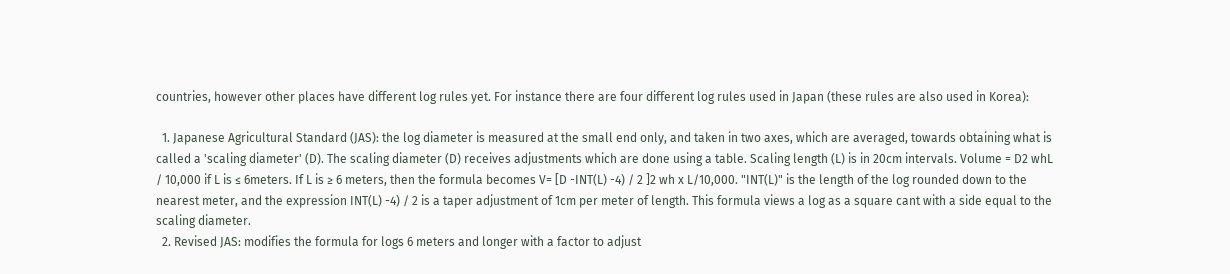countries, however other places have different log rules yet. For instance there are four different log rules used in Japan (these rules are also used in Korea):

  1. Japanese Agricultural Standard (JAS): the log diameter is measured at the small end only, and taken in two axes, which are averaged, towards obtaining what is called a 'scaling diameter' (D). The scaling diameter (D) receives adjustments which are done using a table. Scaling length (L) is in 20cm intervals. Volume = D2 whL / 10,000 if L is ≤ 6meters. If L is ≥ 6 meters, then the formula becomes V= [D -INT(L) -4) / 2 ]2 wh x L/10,000. "INT(L)" is the length of the log rounded down to the nearest meter, and the expression INT(L) -4) / 2 is a taper adjustment of 1cm per meter of length. This formula views a log as a square cant with a side equal to the scaling diameter.
  2. Revised JAS: modifies the formula for logs 6 meters and longer with a factor to adjust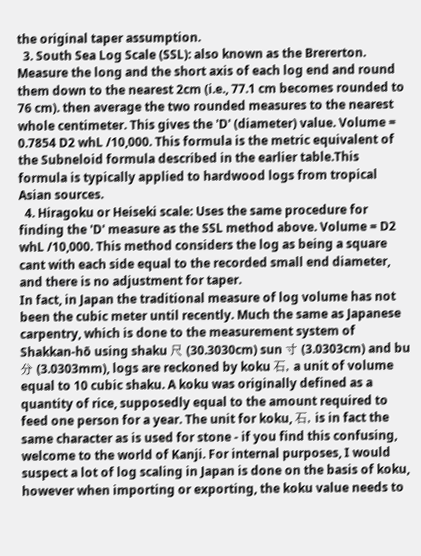the original taper assumption.
  3. South Sea Log Scale (SSL): also known as the Brererton. Measure the long and the short axis of each log end and round them down to the nearest 2cm (i.e., 77.1 cm becomes rounded to 76 cm). then average the two rounded measures to the nearest whole centimeter. This gives the 'D' (diameter) value. Volume = 0.7854 D2 whL /10,000. This formula is the metric equivalent of the Subneloid formula described in the earlier table.This formula is typically applied to hardwood logs from tropical Asian sources.
  4. Hiragoku or Heiseki scale: Uses the same procedure for finding the 'D' measure as the SSL method above. Volume = D2 whL /10,000. This method considers the log as being a square cant with each side equal to the recorded small end diameter, and there is no adjustment for taper.
In fact, in Japan the traditional measure of log volume has not been the cubic meter until recently. Much the same as Japanese carpentry, which is done to the measurement system of Shakkan-hō using shaku 尺 (30.3030cm) sun 寸 (3.0303cm) and bu 分 (3.0303mm), logs are reckoned by koku 石, a unit of volume equal to 10 cubic shaku. A koku was originally defined as a quantity of rice, supposedly equal to the amount required to feed one person for a year. The unit for koku, 石, is in fact the same character as is used for stone - if you find this confusing, welcome to the world of Kanji. For internal purposes, I would suspect a lot of log scaling in Japan is done on the basis of koku, however when importing or exporting, the koku value needs to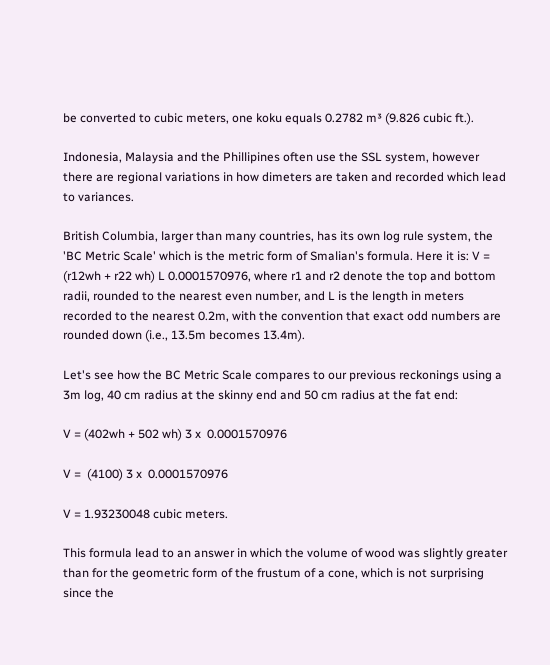be converted to cubic meters, one koku equals 0.2782 m³ (9.826 cubic ft.).

Indonesia, Malaysia and the Phillipines often use the SSL system, however there are regional variations in how dimeters are taken and recorded which lead to variances.

British Columbia, larger than many countries, has its own log rule system, the 'BC Metric Scale' which is the metric form of Smalian's formula. Here it is: V = (r12wh + r22 wh) L 0.0001570976, where r1 and r2 denote the top and bottom radii, rounded to the nearest even number, and L is the length in meters recorded to the nearest 0.2m, with the convention that exact odd numbers are rounded down (i.e., 13.5m becomes 13.4m).

Let's see how the BC Metric Scale compares to our previous reckonings using a 3m log, 40 cm radius at the skinny end and 50 cm radius at the fat end:

V = (402wh + 502 wh) 3 x  0.0001570976

V =  (4100) 3 x  0.0001570976

V = 1.93230048 cubic meters.

This formula lead to an answer in which the volume of wood was slightly greater than for the geometric form of the frustum of a cone, which is not surprising since the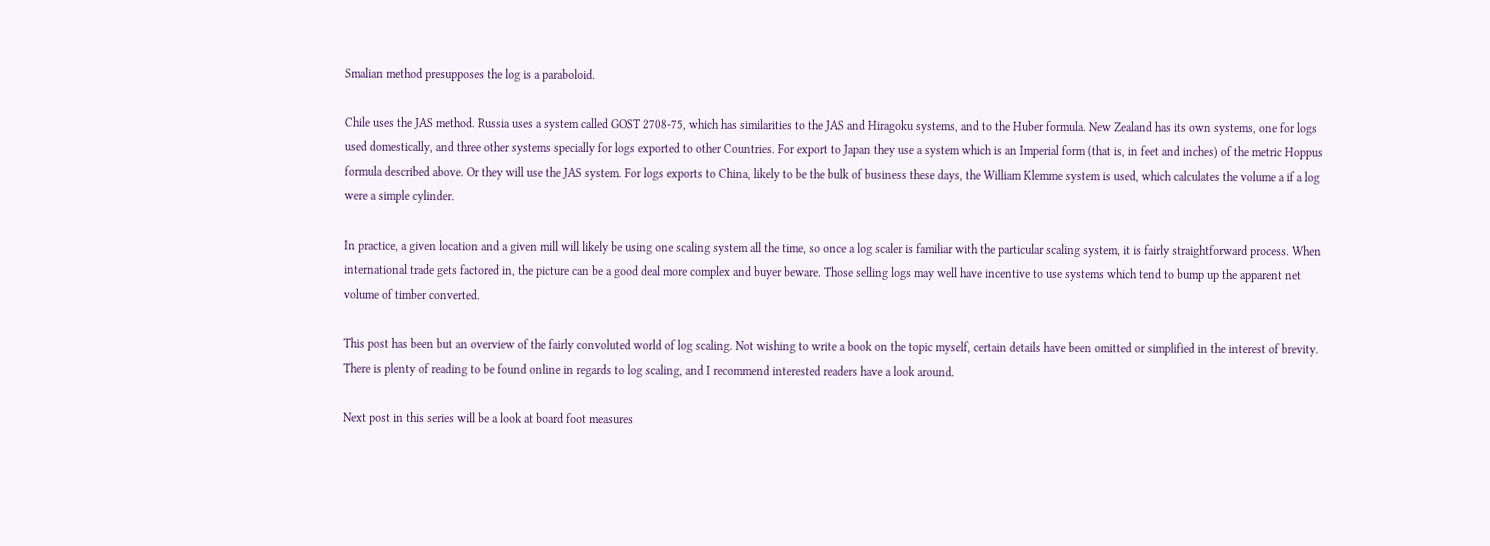Smalian method presupposes the log is a paraboloid.

Chile uses the JAS method. Russia uses a system called GOST 2708-75, which has similarities to the JAS and Hiragoku systems, and to the Huber formula. New Zealand has its own systems, one for logs used domestically, and three other systems specially for logs exported to other Countries. For export to Japan they use a system which is an Imperial form (that is, in feet and inches) of the metric Hoppus formula described above. Or they will use the JAS system. For logs exports to China, likely to be the bulk of business these days, the William Klemme system is used, which calculates the volume a if a log were a simple cylinder.

In practice, a given location and a given mill will likely be using one scaling system all the time, so once a log scaler is familiar with the particular scaling system, it is fairly straightforward process. When international trade gets factored in, the picture can be a good deal more complex and buyer beware. Those selling logs may well have incentive to use systems which tend to bump up the apparent net volume of timber converted.

This post has been but an overview of the fairly convoluted world of log scaling. Not wishing to write a book on the topic myself, certain details have been omitted or simplified in the interest of brevity. There is plenty of reading to be found online in regards to log scaling, and I recommend interested readers have a look around.

Next post in this series will be a look at board foot measures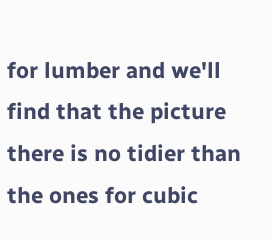for lumber and we'll find that the picture there is no tidier than the ones for cubic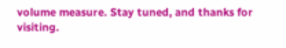volume measure. Stay tuned, and thanks for visiting.